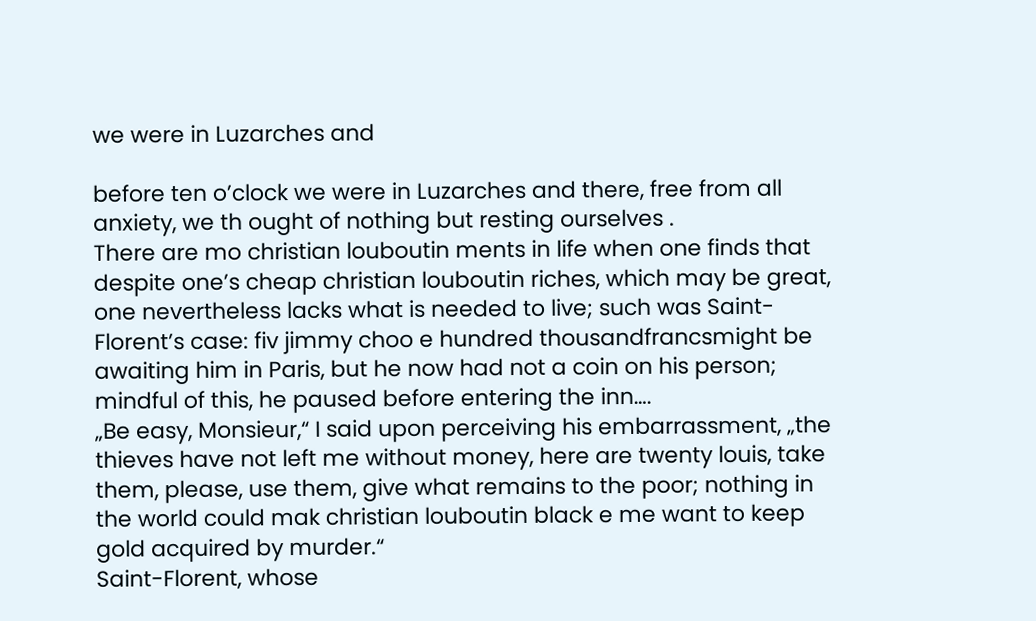we were in Luzarches and

before ten o’clock we were in Luzarches and there, free from all anxiety, we th ought of nothing but resting ourselves .
There are mo christian louboutin ments in life when one finds that despite one’s cheap christian louboutin riches, which may be great, one nevertheless lacks what is needed to live; such was Saint-Florent’s case: fiv jimmy choo e hundred thousandfrancsmight be awaiting him in Paris, but he now had not a coin on his person; mindful of this, he paused before entering the inn….
„Be easy, Monsieur,“ I said upon perceiving his embarrassment, „the thieves have not left me without money, here are twenty louis, take them, please, use them, give what remains to the poor; nothing in the world could mak christian louboutin black e me want to keep gold acquired by murder.“
Saint-Florent, whose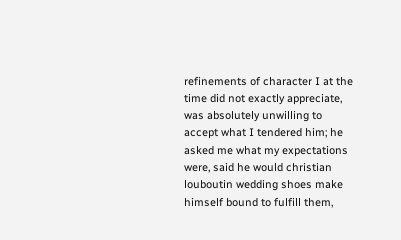refinements of character I at the time did not exactly appreciate, was absolutely unwilling to accept what I tendered him; he asked me what my expectations were, said he would christian louboutin wedding shoes make himself bound to fulfill them,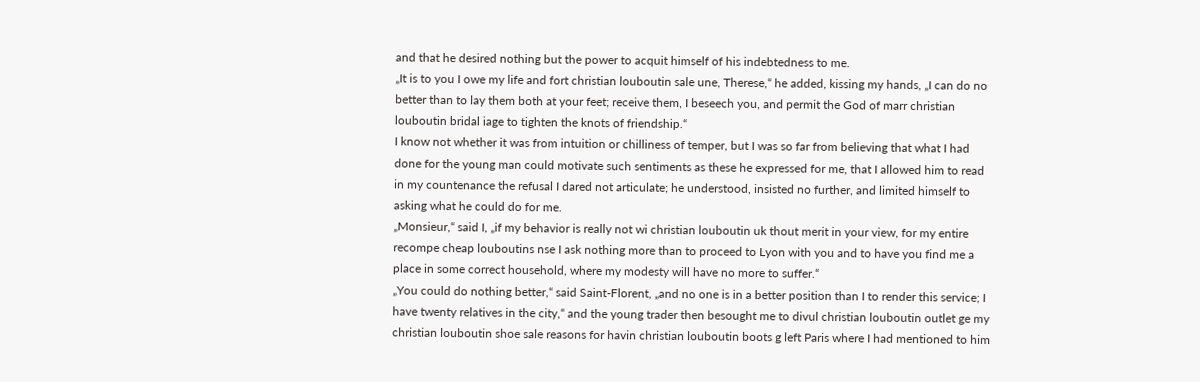and that he desired nothing but the power to acquit himself of his indebtedness to me.
„It is to you I owe my life and fort christian louboutin sale une, Therese,“ he added, kissing my hands, „I can do no better than to lay them both at your feet; receive them, I beseech you, and permit the God of marr christian louboutin bridal iage to tighten the knots of friendship.“
I know not whether it was from intuition or chilliness of temper, but I was so far from believing that what I had done for the young man could motivate such sentiments as these he expressed for me, that I allowed him to read in my countenance the refusal I dared not articulate; he understood, insisted no further, and limited himself to asking what he could do for me.
„Monsieur,“ said I, „if my behavior is really not wi christian louboutin uk thout merit in your view, for my entire recompe cheap louboutins nse I ask nothing more than to proceed to Lyon with you and to have you find me a place in some correct household, where my modesty will have no more to suffer.“
„You could do nothing better,“ said Saint-Florent, „and no one is in a better position than I to render this service; I have twenty relatives in the city,“ and the young trader then besought me to divul christian louboutin outlet ge my christian louboutin shoe sale reasons for havin christian louboutin boots g left Paris where I had mentioned to him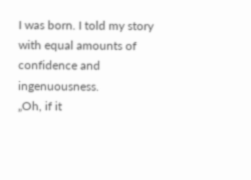I was born. I told my story with equal amounts of confidence and ingenuousness.
„Oh, if it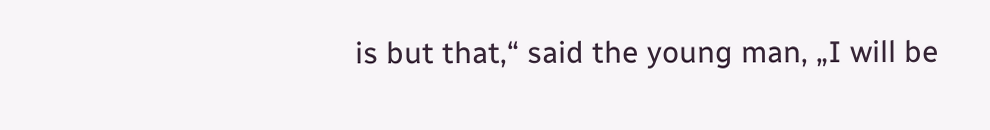is but that,“ said the young man, „I will be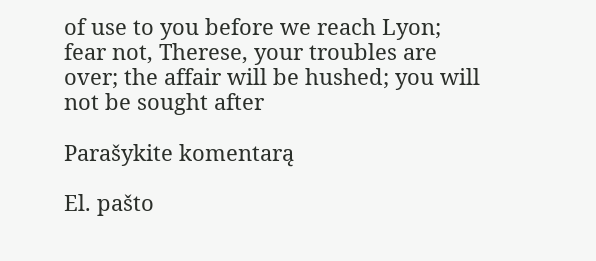of use to you before we reach Lyon; fear not, Therese, your troubles are over; the affair will be hushed; you will not be sought after

Parašykite komentarą

El. pašto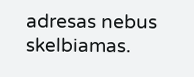adresas nebus skelbiamas.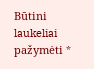Būtini laukeliai pažymėti *